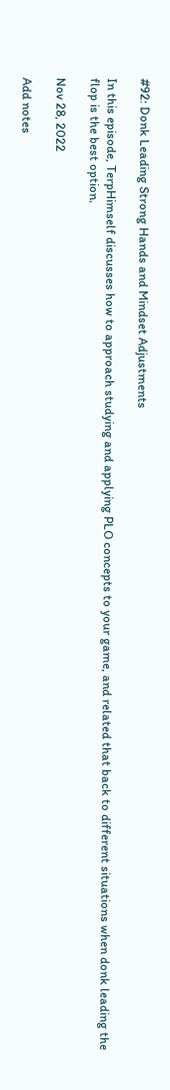#92: Donk Leading Strong Hands and Mindset Adjustments

In this episode, TerpHimself discusses how to approach studying and applying PLO concepts to your game, and related that back to different situations when donk leading the flop is the best option.

Nov 28, 2022

Add notes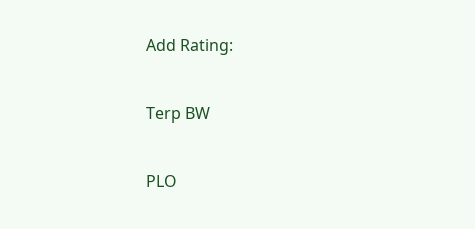Add Rating:


Terp BW


PLO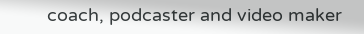coach, podcaster and video maker